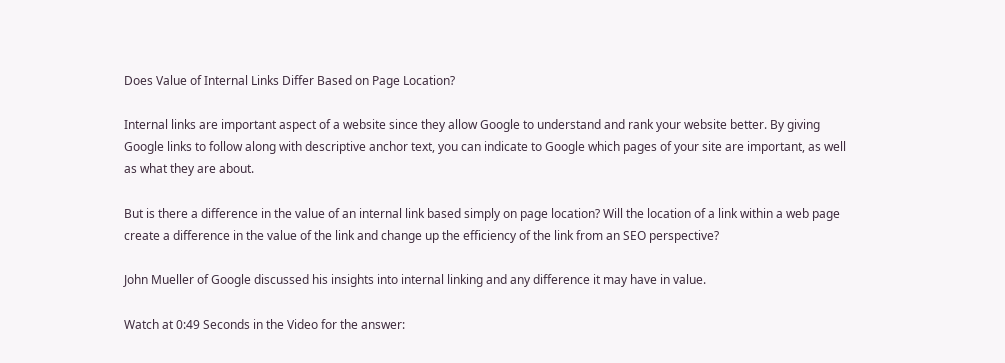Does Value of Internal Links Differ Based on Page Location?

Internal links are important aspect of a website since they allow Google to understand and rank your website better. By giving Google links to follow along with descriptive anchor text, you can indicate to Google which pages of your site are important, as well as what they are about.

But is there a difference in the value of an internal link based simply on page location? Will the location of a link within a web page create a difference in the value of the link and change up the efficiency of the link from an SEO perspective?

John Mueller of Google discussed his insights into internal linking and any difference it may have in value.

Watch at 0:49 Seconds in the Video for the answer: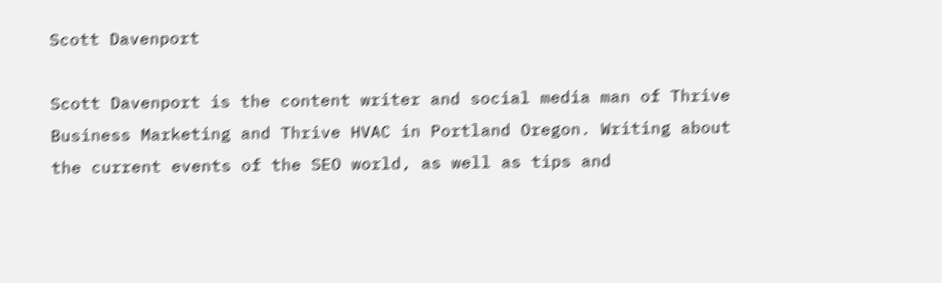Scott Davenport

Scott Davenport is the content writer and social media man of Thrive Business Marketing and Thrive HVAC in Portland Oregon. Writing about the current events of the SEO world, as well as tips and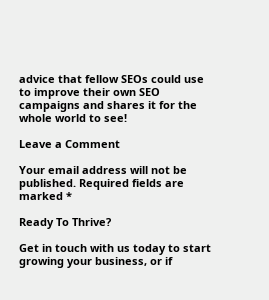advice that fellow SEOs could use to improve their own SEO campaigns and shares it for the whole world to see!

Leave a Comment

Your email address will not be published. Required fields are marked *

Ready To Thrive?

Get in touch with us today to start growing your business, or if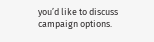you’d like to discuss campaign options.